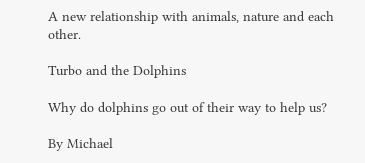A new relationship with animals, nature and each other.

Turbo and the Dolphins

Why do dolphins go out of their way to help us?

By Michael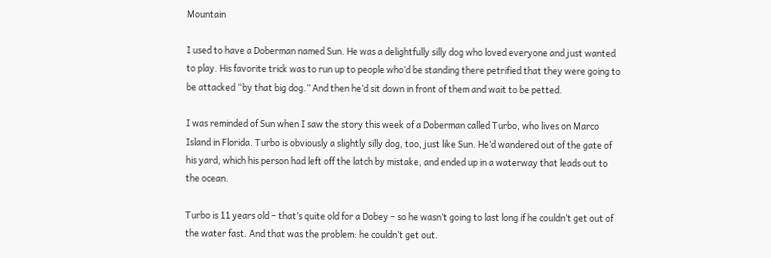Mountain

I used to have a Doberman named Sun. He was a delightfully silly dog who loved everyone and just wanted to play. His favorite trick was to run up to people who’d be standing there petrified that they were going to be attacked “by that big dog.” And then he’d sit down in front of them and wait to be petted.

I was reminded of Sun when I saw the story this week of a Doberman called Turbo, who lives on Marco Island in Florida. Turbo is obviously a slightly silly dog, too, just like Sun. He’d wandered out of the gate of his yard, which his person had left off the latch by mistake, and ended up in a waterway that leads out to the ocean.

Turbo is 11 years old – that’s quite old for a Dobey – so he wasn’t going to last long if he couldn’t get out of the water fast. And that was the problem: he couldn’t get out.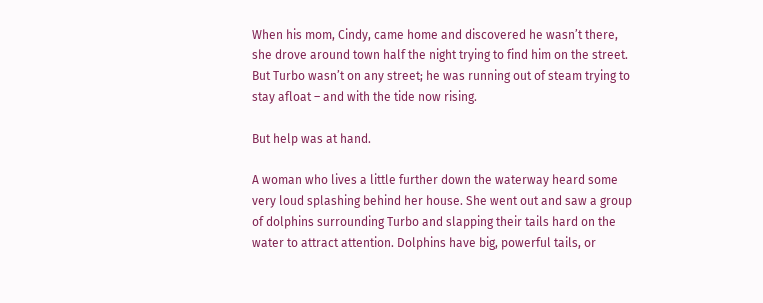When his mom, Cindy, came home and discovered he wasn’t there, she drove around town half the night trying to find him on the street. But Turbo wasn’t on any street; he was running out of steam trying to stay afloat – and with the tide now rising.

But help was at hand.

A woman who lives a little further down the waterway heard some very loud splashing behind her house. She went out and saw a group of dolphins surrounding Turbo and slapping their tails hard on the water to attract attention. Dolphins have big, powerful tails, or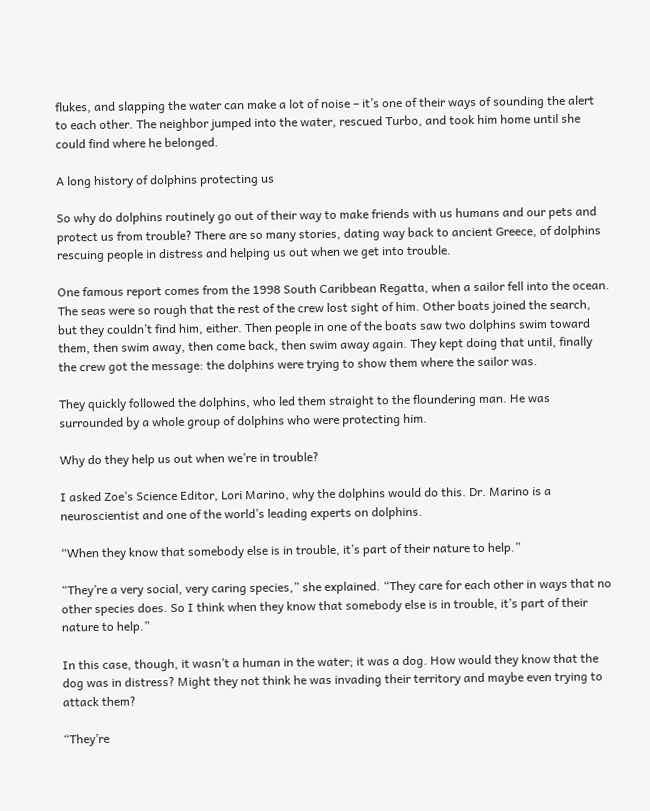flukes, and slapping the water can make a lot of noise – it’s one of their ways of sounding the alert to each other. The neighbor jumped into the water, rescued Turbo, and took him home until she could find where he belonged.

A long history of dolphins protecting us

So why do dolphins routinely go out of their way to make friends with us humans and our pets and protect us from trouble? There are so many stories, dating way back to ancient Greece, of dolphins rescuing people in distress and helping us out when we get into trouble.

One famous report comes from the 1998 South Caribbean Regatta, when a sailor fell into the ocean. The seas were so rough that the rest of the crew lost sight of him. Other boats joined the search, but they couldn’t find him, either. Then people in one of the boats saw two dolphins swim toward them, then swim away, then come back, then swim away again. They kept doing that until, finally the crew got the message: the dolphins were trying to show them where the sailor was.

They quickly followed the dolphins, who led them straight to the floundering man. He was surrounded by a whole group of dolphins who were protecting him.

Why do they help us out when we’re in trouble?

I asked Zoe’s Science Editor, Lori Marino, why the dolphins would do this. Dr. Marino is a neuroscientist and one of the world’s leading experts on dolphins.

“When they know that somebody else is in trouble, it’s part of their nature to help.”

“They’re a very social, very caring species,” she explained. “They care for each other in ways that no other species does. So I think when they know that somebody else is in trouble, it’s part of their nature to help.”

In this case, though, it wasn’t a human in the water; it was a dog. How would they know that the dog was in distress? Might they not think he was invading their territory and maybe even trying to attack them?

“They’re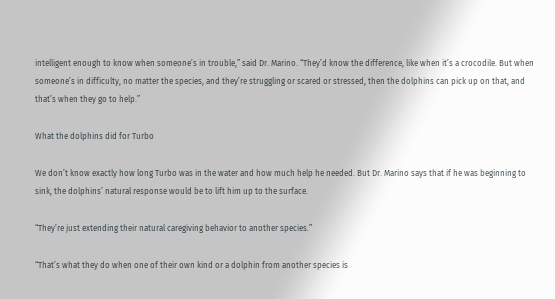intelligent enough to know when someone’s in trouble,” said Dr. Marino. “They’d know the difference, like when it’s a crocodile. But when someone’s in difficulty, no matter the species, and they’re struggling or scared or stressed, then the dolphins can pick up on that, and that’s when they go to help.”

What the dolphins did for Turbo

We don’t know exactly how long Turbo was in the water and how much help he needed. But Dr. Marino says that if he was beginning to sink, the dolphins’ natural response would be to lift him up to the surface.

“They’re just extending their natural caregiving behavior to another species.”

“That’s what they do when one of their own kind or a dolphin from another species is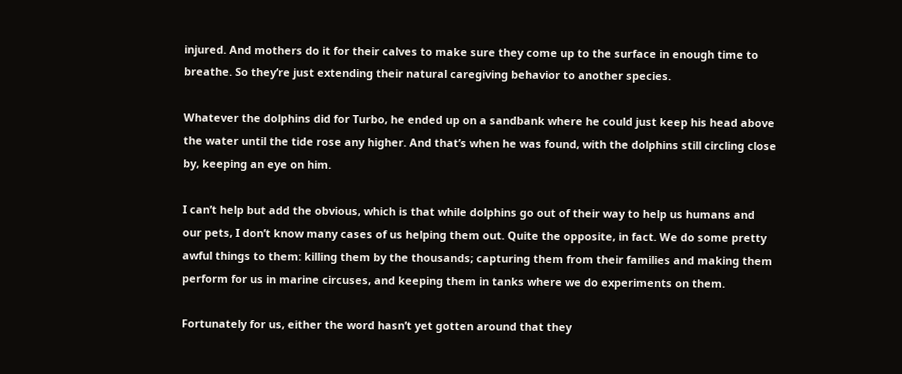injured. And mothers do it for their calves to make sure they come up to the surface in enough time to breathe. So they’re just extending their natural caregiving behavior to another species.

Whatever the dolphins did for Turbo, he ended up on a sandbank where he could just keep his head above the water until the tide rose any higher. And that’s when he was found, with the dolphins still circling close by, keeping an eye on him.

I can’t help but add the obvious, which is that while dolphins go out of their way to help us humans and our pets, I don’t know many cases of us helping them out. Quite the opposite, in fact. We do some pretty awful things to them: killing them by the thousands; capturing them from their families and making them perform for us in marine circuses, and keeping them in tanks where we do experiments on them.

Fortunately for us, either the word hasn’t yet gotten around that they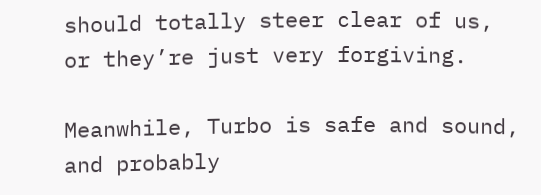should totally steer clear of us, or they’re just very forgiving.

Meanwhile, Turbo is safe and sound, and probably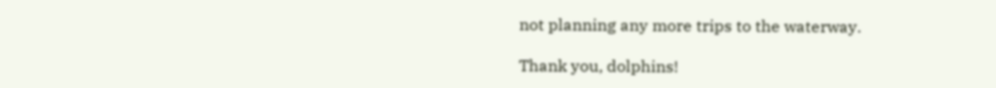not planning any more trips to the waterway.

Thank you, dolphins!